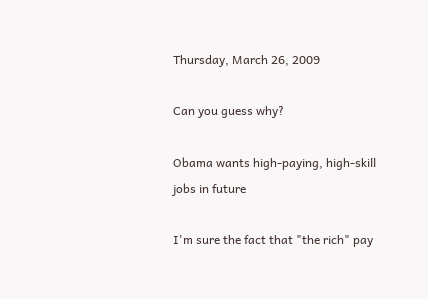Thursday, March 26, 2009

Can you guess why?

Obama wants high-paying, high-skill jobs in future

I'm sure the fact that "the rich" pay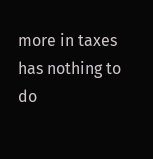more in taxes has nothing to do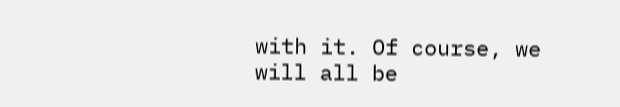with it. Of course, we will all be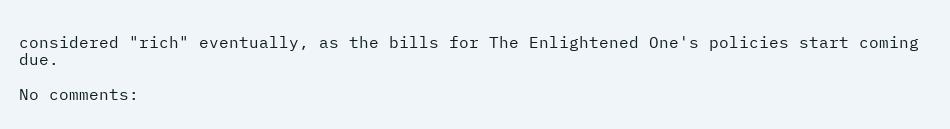considered "rich" eventually, as the bills for The Enlightened One's policies start coming due.

No comments: